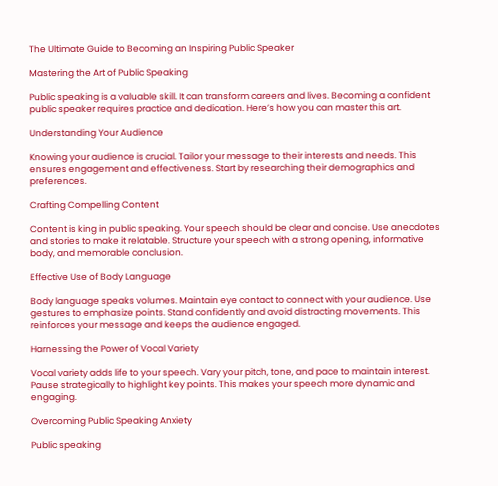The Ultimate Guide to Becoming an Inspiring Public Speaker

Mastering the Art of Public Speaking

Public speaking is a valuable skill. It can transform careers and lives. Becoming a confident public speaker requires practice and dedication. Here’s how you can master this art.

Understanding Your Audience

Knowing your audience is crucial. Tailor your message to their interests and needs. This ensures engagement and effectiveness. Start by researching their demographics and preferences.

Crafting Compelling Content

Content is king in public speaking. Your speech should be clear and concise. Use anecdotes and stories to make it relatable. Structure your speech with a strong opening, informative body, and memorable conclusion.

Effective Use of Body Language

Body language speaks volumes. Maintain eye contact to connect with your audience. Use gestures to emphasize points. Stand confidently and avoid distracting movements. This reinforces your message and keeps the audience engaged.

Harnessing the Power of Vocal Variety

Vocal variety adds life to your speech. Vary your pitch, tone, and pace to maintain interest. Pause strategically to highlight key points. This makes your speech more dynamic and engaging.

Overcoming Public Speaking Anxiety

Public speaking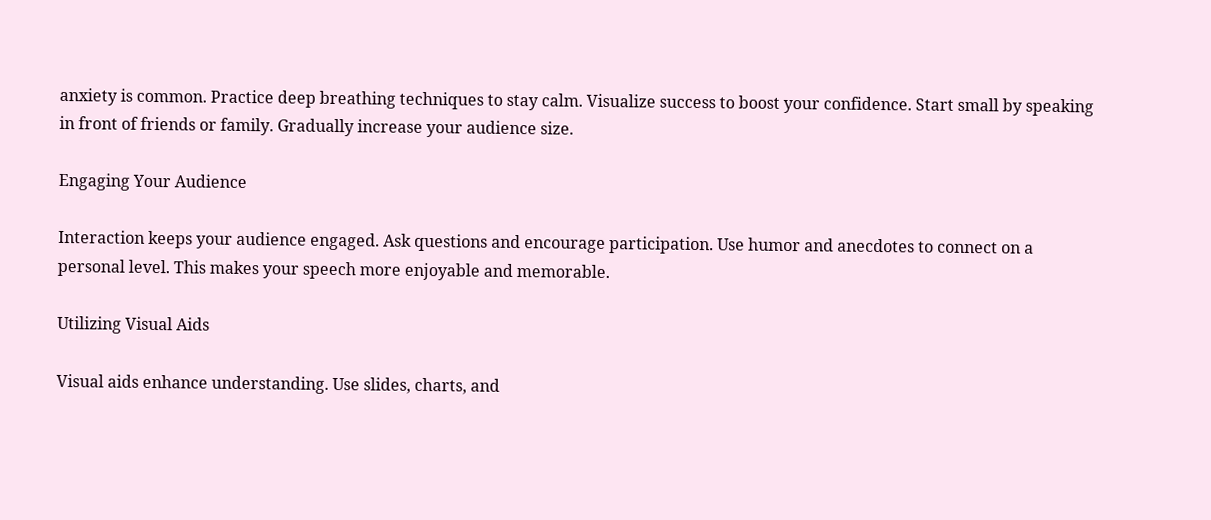anxiety is common. Practice deep breathing techniques to stay calm. Visualize success to boost your confidence. Start small by speaking in front of friends or family. Gradually increase your audience size.

Engaging Your Audience

Interaction keeps your audience engaged. Ask questions and encourage participation. Use humor and anecdotes to connect on a personal level. This makes your speech more enjoyable and memorable.

Utilizing Visual Aids

Visual aids enhance understanding. Use slides, charts, and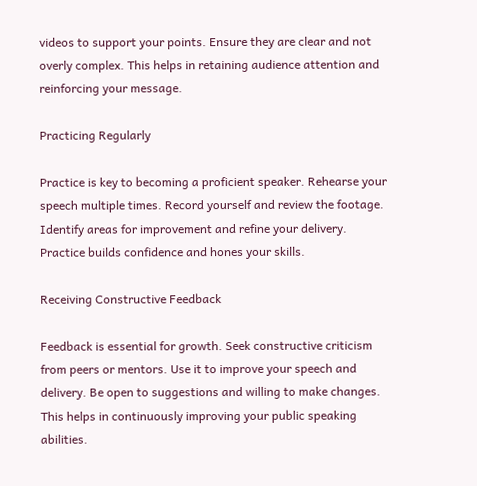videos to support your points. Ensure they are clear and not overly complex. This helps in retaining audience attention and reinforcing your message.

Practicing Regularly

Practice is key to becoming a proficient speaker. Rehearse your speech multiple times. Record yourself and review the footage. Identify areas for improvement and refine your delivery. Practice builds confidence and hones your skills.

Receiving Constructive Feedback

Feedback is essential for growth. Seek constructive criticism from peers or mentors. Use it to improve your speech and delivery. Be open to suggestions and willing to make changes. This helps in continuously improving your public speaking abilities.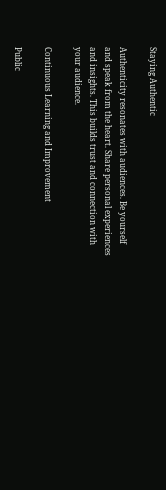Staying Authentic

Authenticity resonates with audiences. Be yourself and speak from the heart. Share personal experiences and insights. This builds trust and connection with your audience.

Continuous Learning and Improvement

Public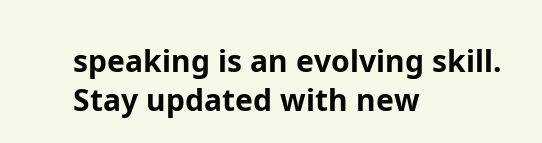speaking is an evolving skill. Stay updated with new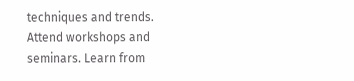techniques and trends. Attend workshops and seminars. Learn from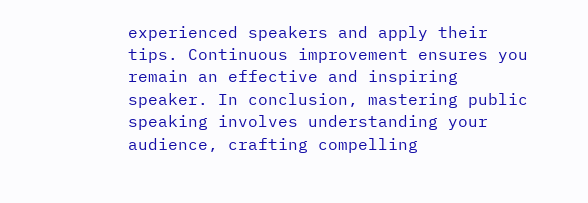experienced speakers and apply their tips. Continuous improvement ensures you remain an effective and inspiring speaker. In conclusion, mastering public speaking involves understanding your audience, crafting compelling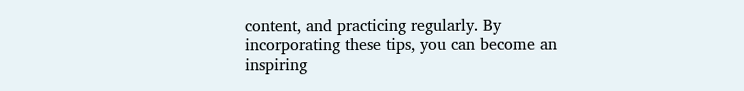content, and practicing regularly. By incorporating these tips, you can become an inspiring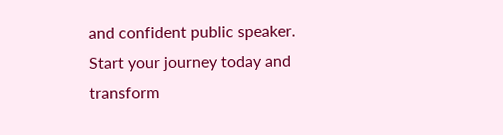and confident public speaker. Start your journey today and transform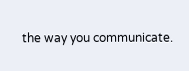the way you communicate.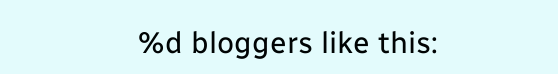%d bloggers like this: